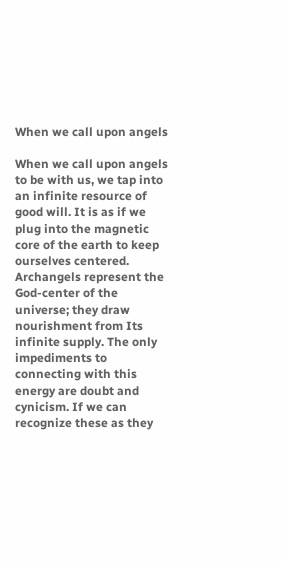When we call upon angels

When we call upon angels to be with us, we tap into an infinite resource of good will. It is as if we plug into the magnetic core of the earth to keep ourselves centered. Archangels represent the God-center of the universe; they draw nourishment from Its infinite supply. The only impediments to connecting with this energy are doubt and cynicism. If we can recognize these as they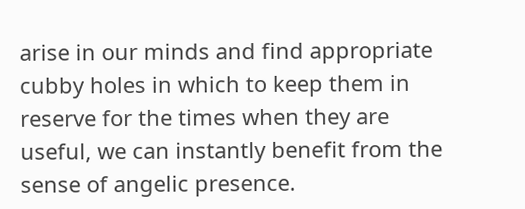arise in our minds and find appropriate cubby holes in which to keep them in reserve for the times when they are useful, we can instantly benefit from the sense of angelic presence.